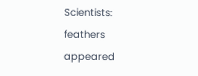Scientists: feathers appeared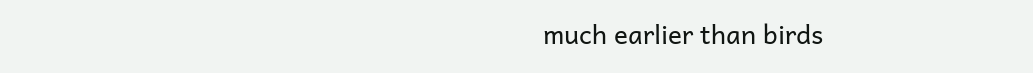much earlier than birds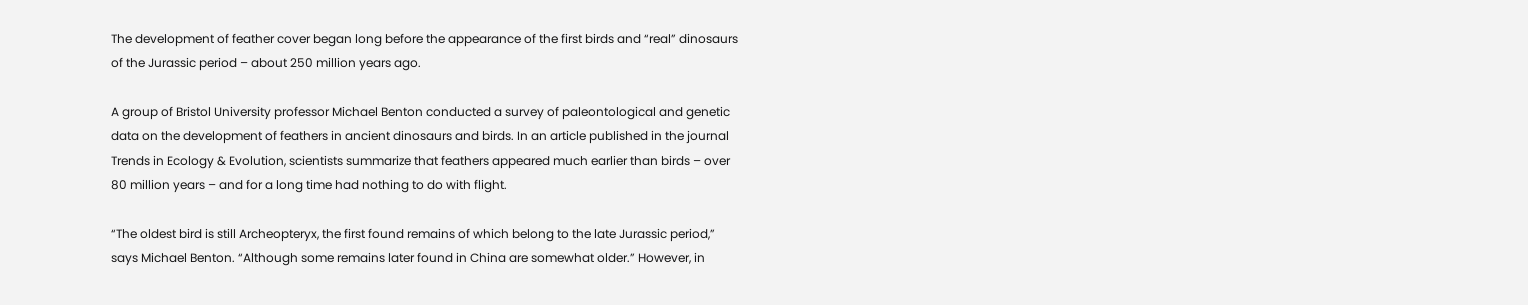The development of feather cover began long before the appearance of the first birds and “real” dinosaurs of the Jurassic period – about 250 million years ago.

A group of Bristol University professor Michael Benton conducted a survey of paleontological and genetic data on the development of feathers in ancient dinosaurs and birds. In an article published in the journal Trends in Ecology & Evolution, scientists summarize that feathers appeared much earlier than birds – over 80 million years – and for a long time had nothing to do with flight.

“The oldest bird is still Archeopteryx, the first found remains of which belong to the late Jurassic period,” says Michael Benton. “Although some remains later found in China are somewhat older.” However, in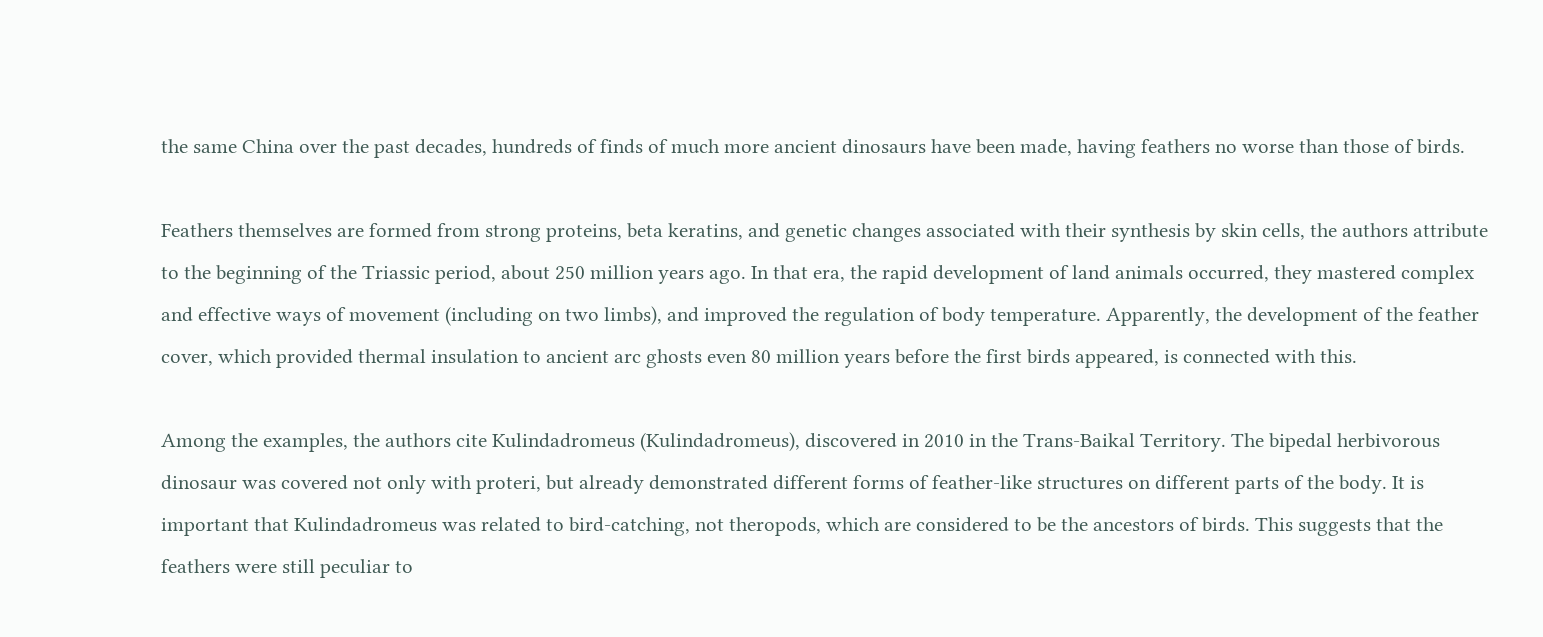the same China over the past decades, hundreds of finds of much more ancient dinosaurs have been made, having feathers no worse than those of birds.

Feathers themselves are formed from strong proteins, beta keratins, and genetic changes associated with their synthesis by skin cells, the authors attribute to the beginning of the Triassic period, about 250 million years ago. In that era, the rapid development of land animals occurred, they mastered complex and effective ways of movement (including on two limbs), and improved the regulation of body temperature. Apparently, the development of the feather cover, which provided thermal insulation to ancient arc ghosts even 80 million years before the first birds appeared, is connected with this.

Among the examples, the authors cite Kulindadromeus (Kulindadromeus), discovered in 2010 in the Trans-Baikal Territory. The bipedal herbivorous dinosaur was covered not only with proteri, but already demonstrated different forms of feather-like structures on different parts of the body. It is important that Kulindadromeus was related to bird-catching, not theropods, which are considered to be the ancestors of birds. This suggests that the feathers were still peculiar to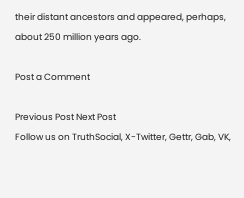their distant ancestors and appeared, perhaps, about 250 million years ago.

Post a Comment

Previous Post Next Post
Follow us on TruthSocial, X-Twitter, Gettr, Gab, VK,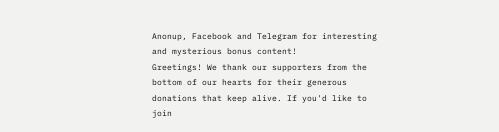Anonup, Facebook and Telegram for interesting and mysterious bonus content!
Greetings! We thank our supporters from the bottom of our hearts for their generous donations that keep alive. If you'd like to join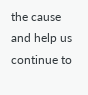the cause and help us continue to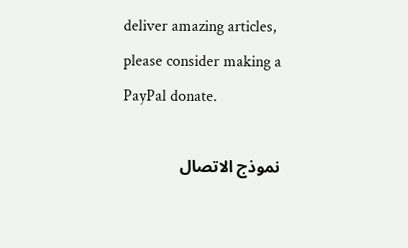deliver amazing articles, please consider making a  PayPal donate.

نموذج الاتصال